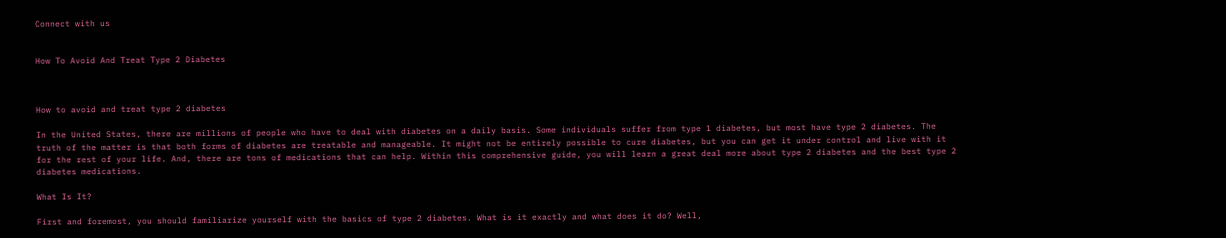Connect with us


How To Avoid And Treat Type 2 Diabetes



How to avoid and treat type 2 diabetes

In the United States, there are millions of people who have to deal with diabetes on a daily basis. Some individuals suffer from type 1 diabetes, but most have type 2 diabetes. The truth of the matter is that both forms of diabetes are treatable and manageable. It might not be entirely possible to cure diabetes, but you can get it under control and live with it for the rest of your life. And, there are tons of medications that can help. Within this comprehensive guide, you will learn a great deal more about type 2 diabetes and the best type 2 diabetes medications.

What Is It?

First and foremost, you should familiarize yourself with the basics of type 2 diabetes. What is it exactly and what does it do? Well,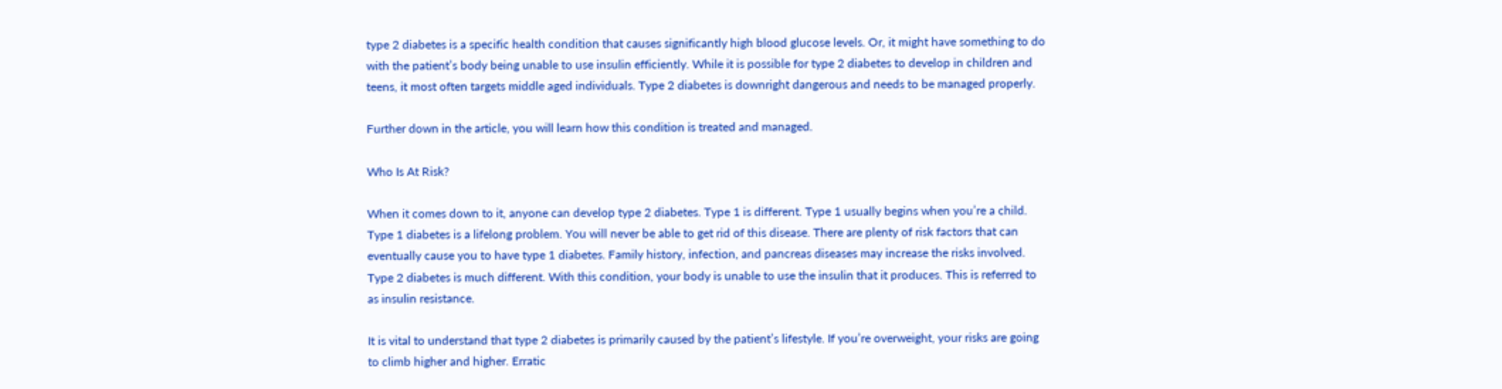type 2 diabetes is a specific health condition that causes significantly high blood glucose levels. Or, it might have something to do with the patient’s body being unable to use insulin efficiently. While it is possible for type 2 diabetes to develop in children and teens, it most often targets middle aged individuals. Type 2 diabetes is downright dangerous and needs to be managed properly.

Further down in the article, you will learn how this condition is treated and managed.

Who Is At Risk?

When it comes down to it, anyone can develop type 2 diabetes. Type 1 is different. Type 1 usually begins when you’re a child. Type 1 diabetes is a lifelong problem. You will never be able to get rid of this disease. There are plenty of risk factors that can eventually cause you to have type 1 diabetes. Family history, infection, and pancreas diseases may increase the risks involved. Type 2 diabetes is much different. With this condition, your body is unable to use the insulin that it produces. This is referred to as insulin resistance.

It is vital to understand that type 2 diabetes is primarily caused by the patient’s lifestyle. If you’re overweight, your risks are going to climb higher and higher. Erratic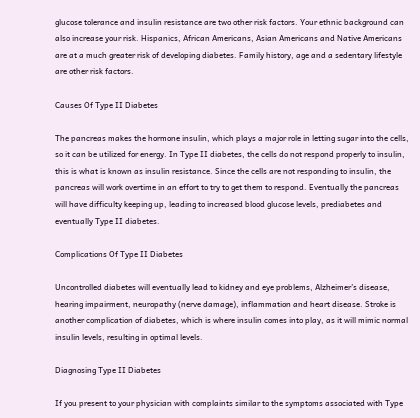glucose tolerance and insulin resistance are two other risk factors. Your ethnic background can also increase your risk. Hispanics, African Americans, Asian Americans and Native Americans are at a much greater risk of developing diabetes. Family history, age and a sedentary lifestyle are other risk factors.

Causes Of Type II Diabetes

The pancreas makes the hormone insulin, which plays a major role in letting sugar into the cells, so it can be utilized for energy. In Type II diabetes, the cells do not respond properly to insulin, this is what is known as insulin resistance. Since the cells are not responding to insulin, the pancreas will work overtime in an effort to try to get them to respond. Eventually the pancreas will have difficulty keeping up, leading to increased blood glucose levels, prediabetes and eventually Type II diabetes.

Complications Of Type II Diabetes

Uncontrolled diabetes will eventually lead to kidney and eye problems, Alzheimer’s disease, hearing impairment, neuropathy (nerve damage), inflammation and heart disease. Stroke is another complication of diabetes, which is where insulin comes into play, as it will mimic normal insulin levels, resulting in optimal levels.

Diagnosing Type II Diabetes

If you present to your physician with complaints similar to the symptoms associated with Type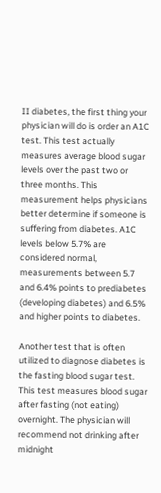II diabetes, the first thing your physician will do is order an A1C test. This test actually measures average blood sugar levels over the past two or three months. This measurement helps physicians better determine if someone is suffering from diabetes. A1C levels below 5.7% are considered normal, measurements between 5.7 and 6.4% points to prediabetes (developing diabetes) and 6.5% and higher points to diabetes.

Another test that is often utilized to diagnose diabetes is the fasting blood sugar test. This test measures blood sugar after fasting (not eating) overnight. The physician will recommend not drinking after midnight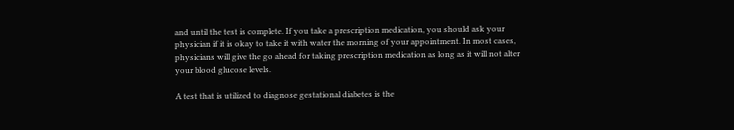and until the test is complete. If you take a prescription medication, you should ask your physician if it is okay to take it with water the morning of your appointment. In most cases, physicians will give the go ahead for taking prescription medication as long as it will not alter your blood glucose levels.

A test that is utilized to diagnose gestational diabetes is the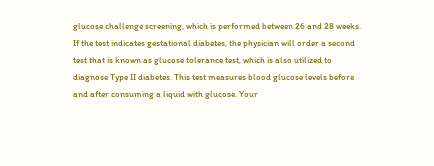glucose challenge screening, which is performed between 26 and 28 weeks. If the test indicates gestational diabetes, the physician will order a second test that is known as glucose tolerance test, which is also utilized to diagnose Type II diabetes. This test measures blood glucose levels before and after consuming a liquid with glucose. Your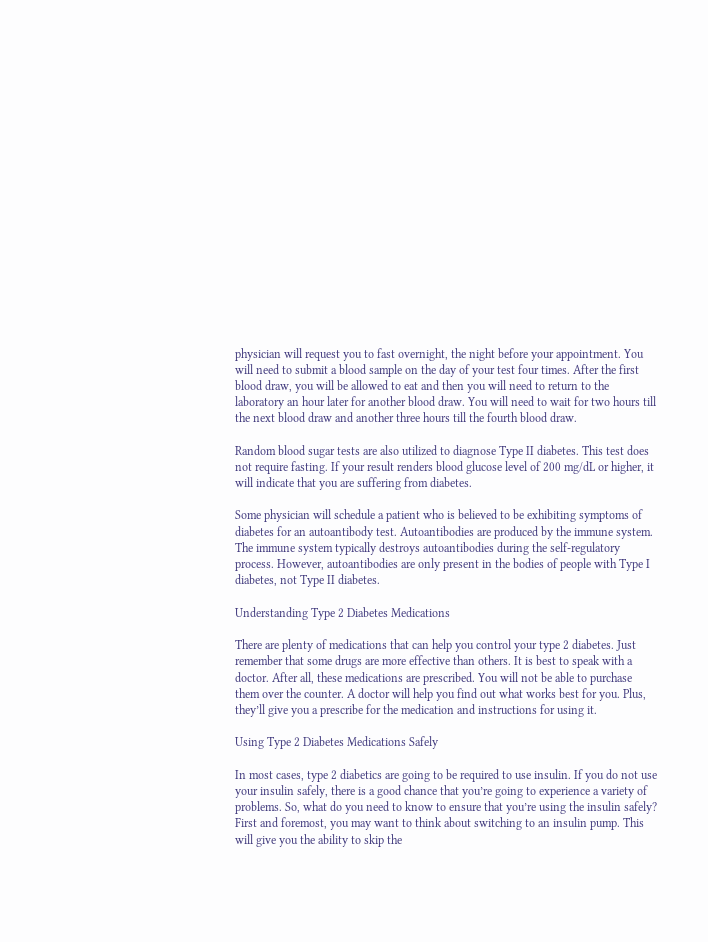physician will request you to fast overnight, the night before your appointment. You will need to submit a blood sample on the day of your test four times. After the first blood draw, you will be allowed to eat and then you will need to return to the laboratory an hour later for another blood draw. You will need to wait for two hours till the next blood draw and another three hours till the fourth blood draw.

Random blood sugar tests are also utilized to diagnose Type II diabetes. This test does not require fasting. If your result renders blood glucose level of 200 mg/dL or higher, it will indicate that you are suffering from diabetes.

Some physician will schedule a patient who is believed to be exhibiting symptoms of diabetes for an autoantibody test. Autoantibodies are produced by the immune system. The immune system typically destroys autoantibodies during the self-regulatory process. However, autoantibodies are only present in the bodies of people with Type I diabetes, not Type II diabetes.

Understanding Type 2 Diabetes Medications

There are plenty of medications that can help you control your type 2 diabetes. Just remember that some drugs are more effective than others. It is best to speak with a doctor. After all, these medications are prescribed. You will not be able to purchase them over the counter. A doctor will help you find out what works best for you. Plus, they’ll give you a prescribe for the medication and instructions for using it.

Using Type 2 Diabetes Medications Safely

In most cases, type 2 diabetics are going to be required to use insulin. If you do not use your insulin safely, there is a good chance that you’re going to experience a variety of problems. So, what do you need to know to ensure that you’re using the insulin safely? First and foremost, you may want to think about switching to an insulin pump. This will give you the ability to skip the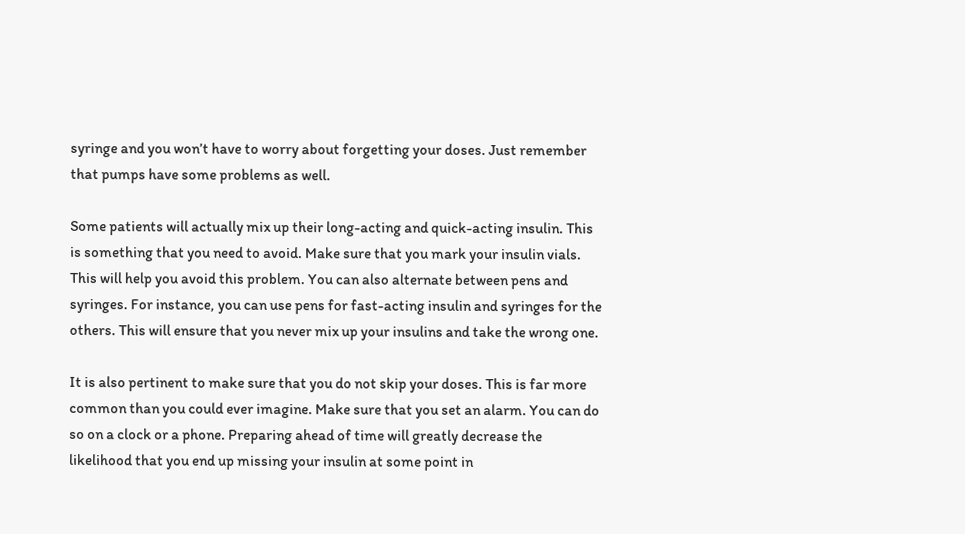syringe and you won’t have to worry about forgetting your doses. Just remember that pumps have some problems as well.

Some patients will actually mix up their long-acting and quick-acting insulin. This is something that you need to avoid. Make sure that you mark your insulin vials. This will help you avoid this problem. You can also alternate between pens and syringes. For instance, you can use pens for fast-acting insulin and syringes for the others. This will ensure that you never mix up your insulins and take the wrong one.

It is also pertinent to make sure that you do not skip your doses. This is far more common than you could ever imagine. Make sure that you set an alarm. You can do so on a clock or a phone. Preparing ahead of time will greatly decrease the likelihood that you end up missing your insulin at some point in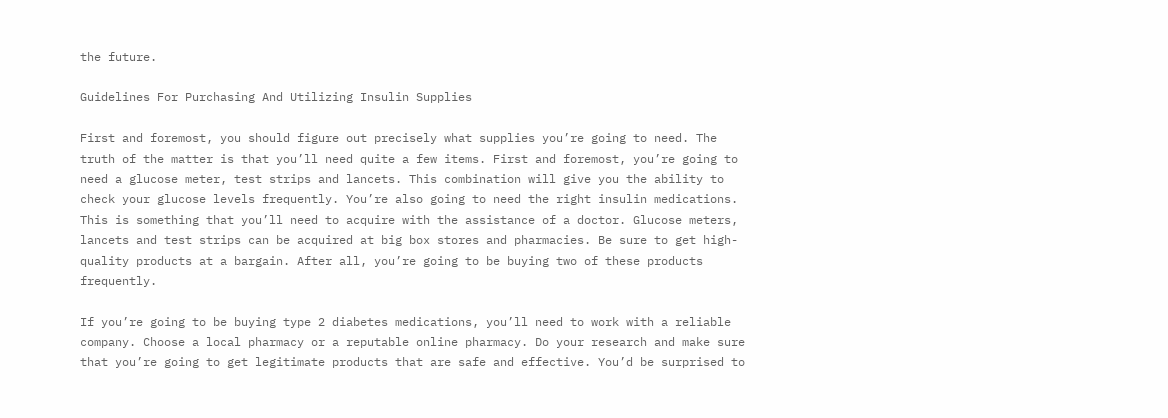the future.

Guidelines For Purchasing And Utilizing Insulin Supplies

First and foremost, you should figure out precisely what supplies you’re going to need. The truth of the matter is that you’ll need quite a few items. First and foremost, you’re going to need a glucose meter, test strips and lancets. This combination will give you the ability to check your glucose levels frequently. You’re also going to need the right insulin medications. This is something that you’ll need to acquire with the assistance of a doctor. Glucose meters, lancets and test strips can be acquired at big box stores and pharmacies. Be sure to get high-quality products at a bargain. After all, you’re going to be buying two of these products frequently.

If you’re going to be buying type 2 diabetes medications, you’ll need to work with a reliable company. Choose a local pharmacy or a reputable online pharmacy. Do your research and make sure that you’re going to get legitimate products that are safe and effective. You’d be surprised to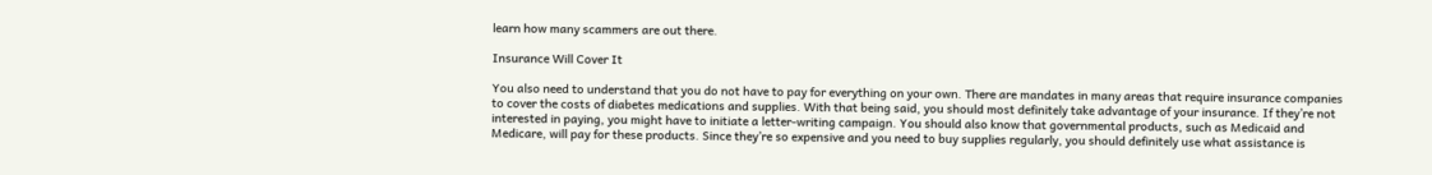learn how many scammers are out there.

Insurance Will Cover It

You also need to understand that you do not have to pay for everything on your own. There are mandates in many areas that require insurance companies to cover the costs of diabetes medications and supplies. With that being said, you should most definitely take advantage of your insurance. If they’re not interested in paying, you might have to initiate a letter-writing campaign. You should also know that governmental products, such as Medicaid and Medicare, will pay for these products. Since they’re so expensive and you need to buy supplies regularly, you should definitely use what assistance is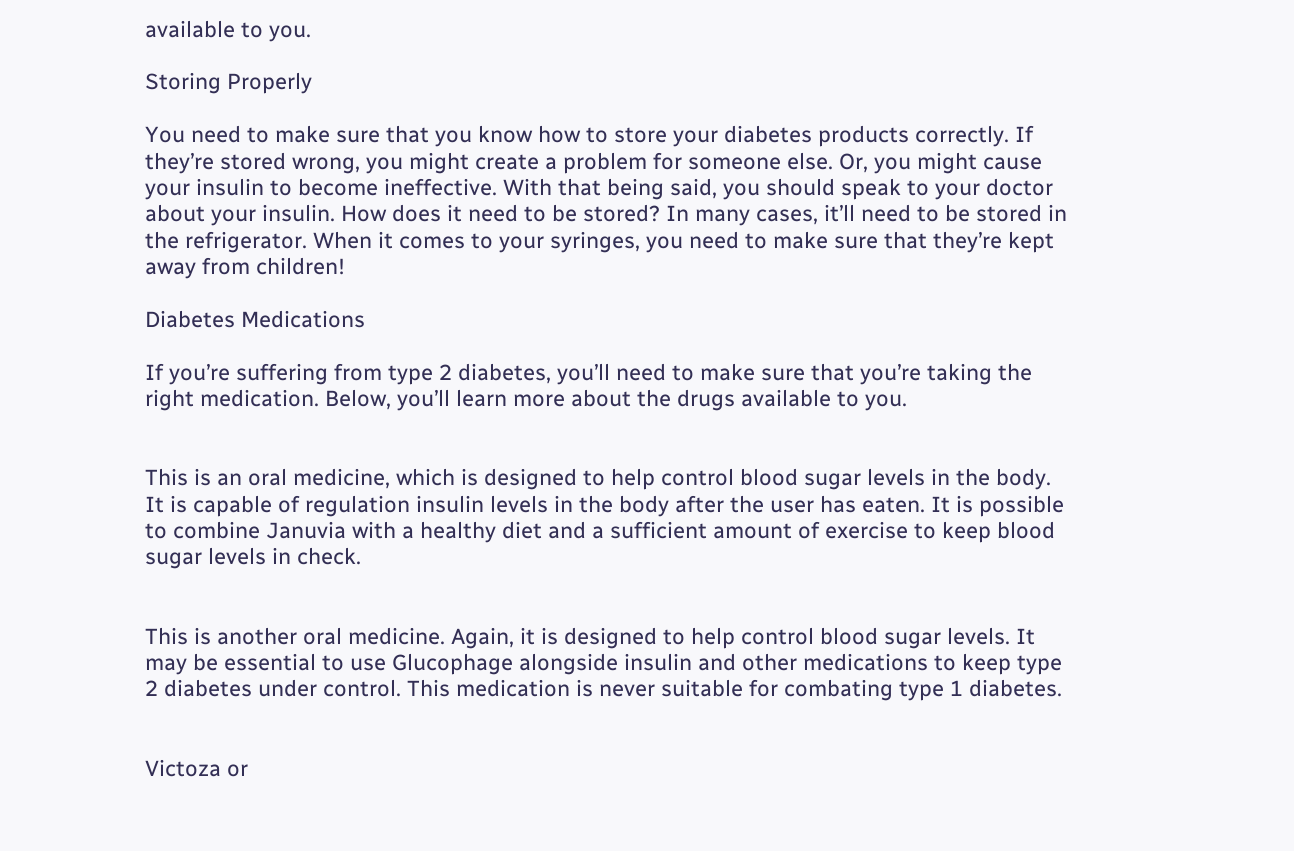available to you.

Storing Properly

You need to make sure that you know how to store your diabetes products correctly. If they’re stored wrong, you might create a problem for someone else. Or, you might cause your insulin to become ineffective. With that being said, you should speak to your doctor about your insulin. How does it need to be stored? In many cases, it’ll need to be stored in the refrigerator. When it comes to your syringes, you need to make sure that they’re kept away from children!

Diabetes Medications

If you’re suffering from type 2 diabetes, you’ll need to make sure that you’re taking the right medication. Below, you’ll learn more about the drugs available to you.


This is an oral medicine, which is designed to help control blood sugar levels in the body. It is capable of regulation insulin levels in the body after the user has eaten. It is possible to combine Januvia with a healthy diet and a sufficient amount of exercise to keep blood sugar levels in check.


This is another oral medicine. Again, it is designed to help control blood sugar levels. It may be essential to use Glucophage alongside insulin and other medications to keep type 2 diabetes under control. This medication is never suitable for combating type 1 diabetes.


Victoza or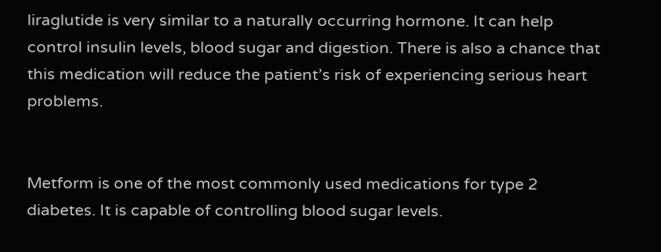liraglutide is very similar to a naturally occurring hormone. It can help control insulin levels, blood sugar and digestion. There is also a chance that this medication will reduce the patient’s risk of experiencing serious heart problems.


Metform is one of the most commonly used medications for type 2 diabetes. It is capable of controlling blood sugar levels.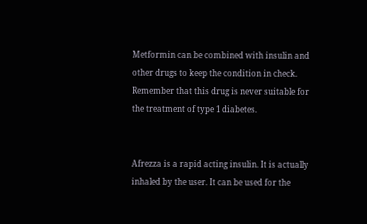Metformin can be combined with insulin and other drugs to keep the condition in check. Remember that this drug is never suitable for the treatment of type 1 diabetes.


Afrezza is a rapid acting insulin. It is actually inhaled by the user. It can be used for the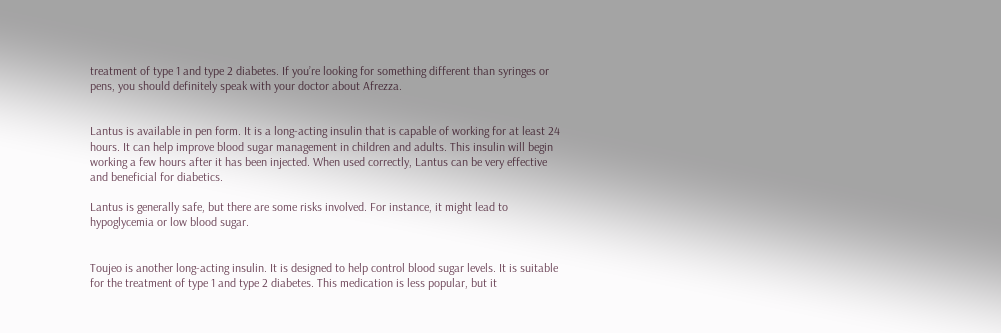treatment of type 1 and type 2 diabetes. If you’re looking for something different than syringes or pens, you should definitely speak with your doctor about Afrezza.


Lantus is available in pen form. It is a long-acting insulin that is capable of working for at least 24 hours. It can help improve blood sugar management in children and adults. This insulin will begin working a few hours after it has been injected. When used correctly, Lantus can be very effective and beneficial for diabetics.

Lantus is generally safe, but there are some risks involved. For instance, it might lead to hypoglycemia or low blood sugar.


Toujeo is another long-acting insulin. It is designed to help control blood sugar levels. It is suitable for the treatment of type 1 and type 2 diabetes. This medication is less popular, but it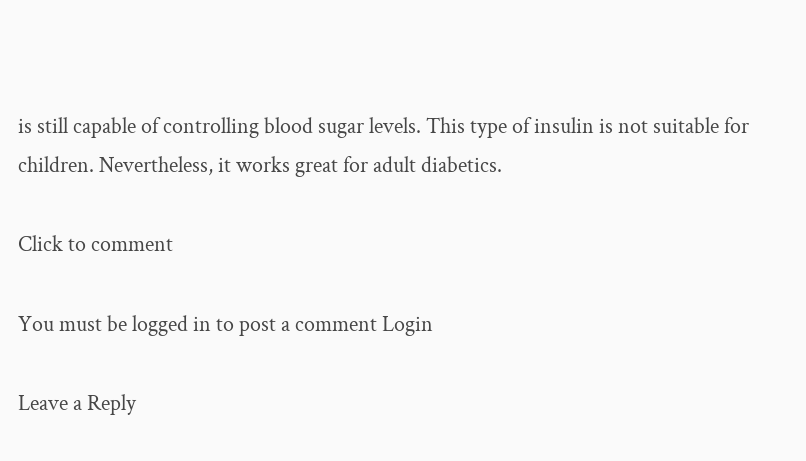is still capable of controlling blood sugar levels. This type of insulin is not suitable for children. Nevertheless, it works great for adult diabetics.

Click to comment

You must be logged in to post a comment Login

Leave a Reply